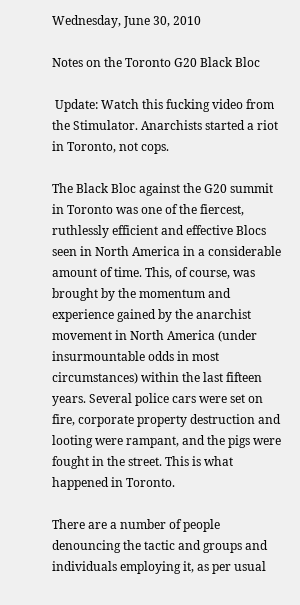Wednesday, June 30, 2010

Notes on the Toronto G20 Black Bloc

 Update: Watch this fucking video from the Stimulator. Anarchists started a riot in Toronto, not cops.

The Black Bloc against the G20 summit in Toronto was one of the fiercest, ruthlessly efficient and effective Blocs seen in North America in a considerable amount of time. This, of course, was brought by the momentum and experience gained by the anarchist movement in North America (under insurmountable odds in most circumstances) within the last fifteen years. Several police cars were set on fire, corporate property destruction and looting were rampant, and the pigs were fought in the street. This is what happened in Toronto.

There are a number of people denouncing the tactic and groups and individuals employing it, as per usual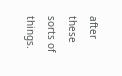after these sorts of things.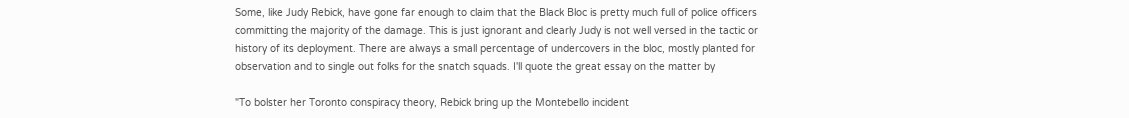Some, like Judy Rebick, have gone far enough to claim that the Black Bloc is pretty much full of police officers committing the majority of the damage. This is just ignorant and clearly Judy is not well versed in the tactic or history of its deployment. There are always a small percentage of undercovers in the bloc, mostly planted for observation and to single out folks for the snatch squads. I'll quote the great essay on the matter by

"To bolster her Toronto conspiracy theory, Rebick bring up the Montebello incident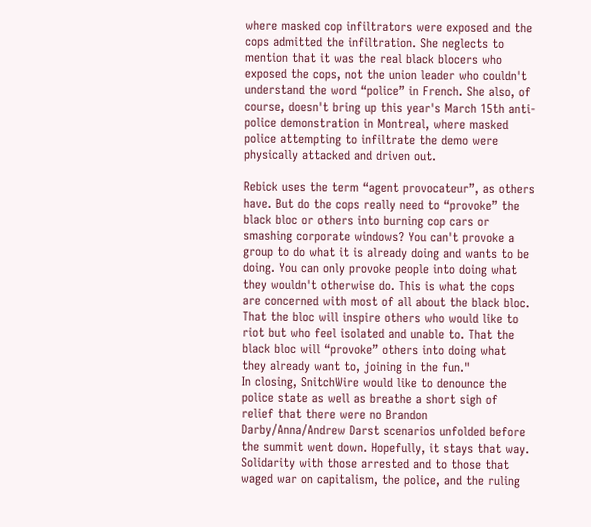where masked cop infiltrators were exposed and the cops admitted the infiltration. She neglects to mention that it was the real black blocers who exposed the cops, not the union leader who couldn't understand the word “police” in French. She also, of course, doesn't bring up this year's March 15th anti-police demonstration in Montreal, where masked police attempting to infiltrate the demo were physically attacked and driven out.

Rebick uses the term “agent provocateur”, as others have. But do the cops really need to “provoke” the black bloc or others into burning cop cars or smashing corporate windows? You can't provoke a group to do what it is already doing and wants to be doing. You can only provoke people into doing what they wouldn't otherwise do. This is what the cops are concerned with most of all about the black bloc. That the bloc will inspire others who would like to riot but who feel isolated and unable to. That the black bloc will “provoke” others into doing what they already want to, joining in the fun."
In closing, SnitchWire would like to denounce the police state as well as breathe a short sigh of relief that there were no Brandon Darby/Anna/Andrew Darst scenarios unfolded before the summit went down. Hopefully, it stays that way. Solidarity with those arrested and to those that waged war on capitalism, the police, and the ruling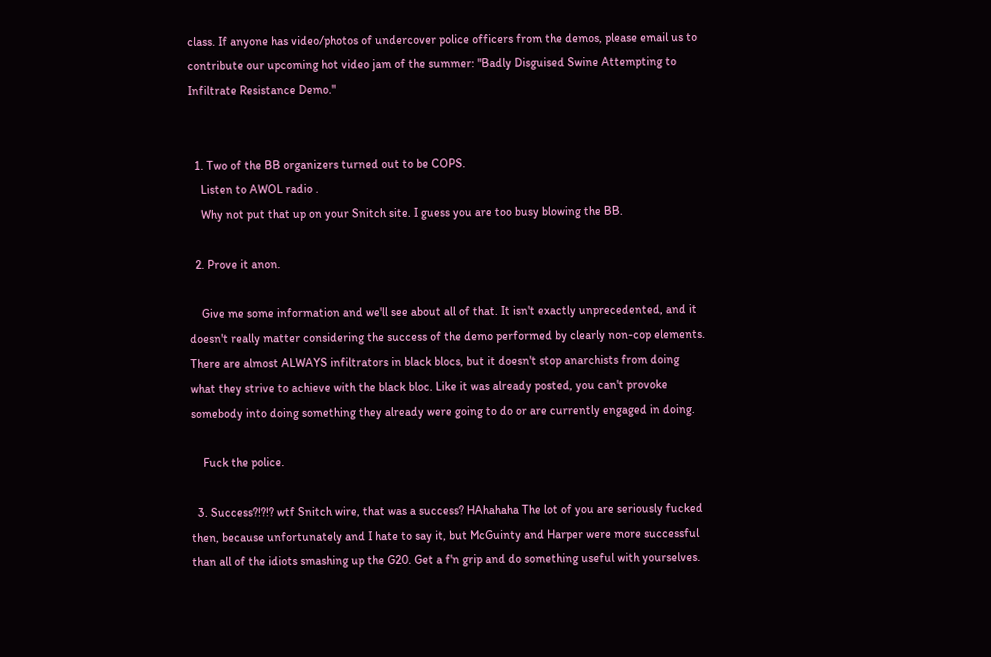class. If anyone has video/photos of undercover police officers from the demos, please email us to contribute our upcoming hot video jam of the summer: "Badly Disguised Swine Attempting to Infiltrate Resistance Demo."


  1. Two of the BB organizers turned out to be COPS.
    Listen to AWOL radio .
    Why not put that up on your Snitch site. I guess you are too busy blowing the BB.

  2. Prove it anon.

    Give me some information and we'll see about all of that. It isn't exactly unprecedented, and it doesn't really matter considering the success of the demo performed by clearly non-cop elements. There are almost ALWAYS infiltrators in black blocs, but it doesn't stop anarchists from doing what they strive to achieve with the black bloc. Like it was already posted, you can't provoke somebody into doing something they already were going to do or are currently engaged in doing.

    Fuck the police.

  3. Success?!?!? wtf Snitch wire, that was a success? HAhahaha The lot of you are seriously fucked then, because unfortunately and I hate to say it, but McGuinty and Harper were more successful than all of the idiots smashing up the G20. Get a f'n grip and do something useful with yourselves.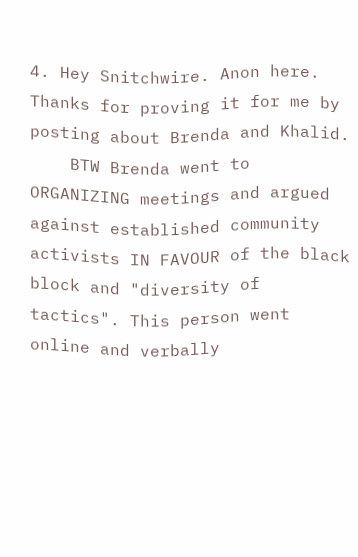4. Hey Snitchwire. Anon here. Thanks for proving it for me by posting about Brenda and Khalid.
    BTW Brenda went to ORGANIZING meetings and argued against established community activists IN FAVOUR of the black block and "diversity of tactics". This person went online and verbally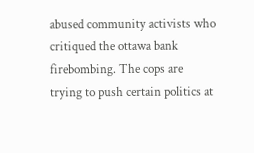abused community activists who critiqued the ottawa bank firebombing. The cops are trying to push certain politics at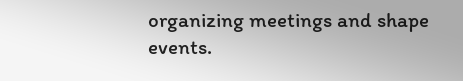organizing meetings and shape events.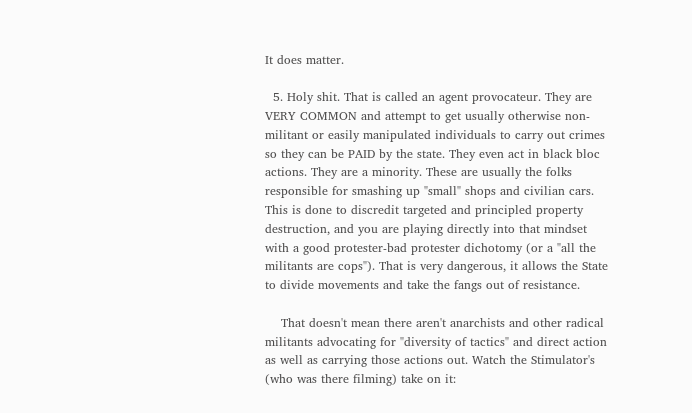It does matter.

  5. Holy shit. That is called an agent provocateur. They are VERY COMMON and attempt to get usually otherwise non-militant or easily manipulated individuals to carry out crimes so they can be PAID by the state. They even act in black bloc actions. They are a minority. These are usually the folks responsible for smashing up "small" shops and civilian cars. This is done to discredit targeted and principled property destruction, and you are playing directly into that mindset with a good protester-bad protester dichotomy (or a "all the militants are cops"). That is very dangerous, it allows the State to divide movements and take the fangs out of resistance.

    That doesn't mean there aren't anarchists and other radical militants advocating for "diversity of tactics" and direct action as well as carrying those actions out. Watch the Stimulator's (who was there filming) take on it: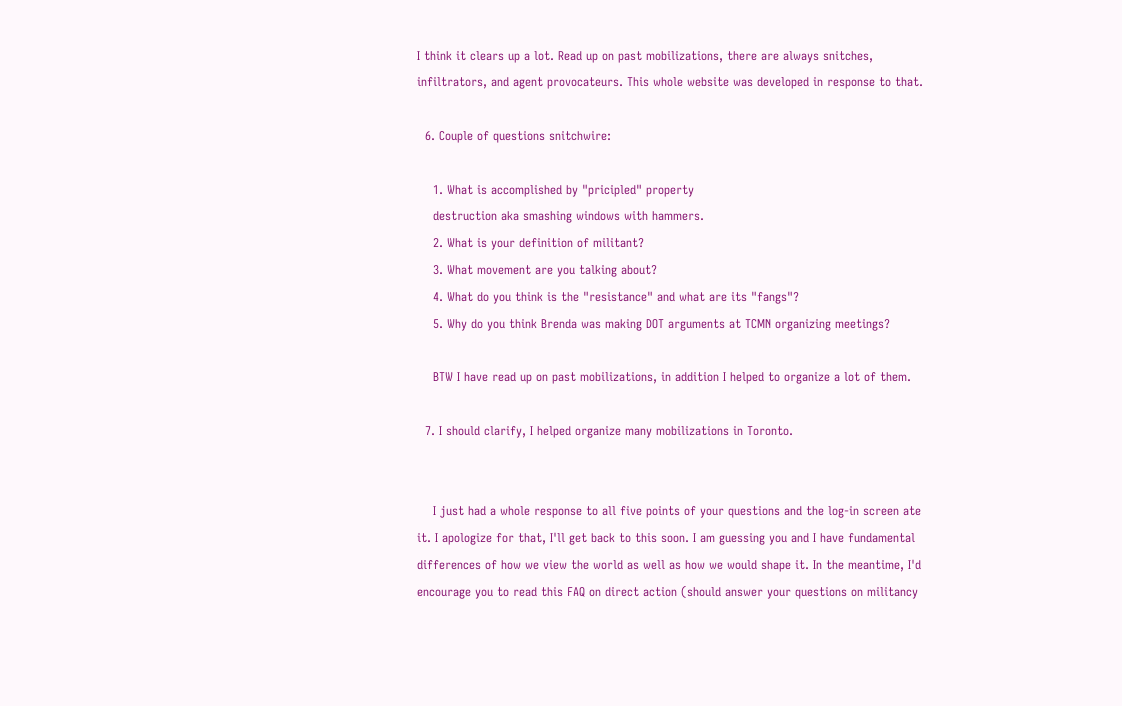I think it clears up a lot. Read up on past mobilizations, there are always snitches, infiltrators, and agent provocateurs. This whole website was developed in response to that.

  6. Couple of questions snitchwire:

    1. What is accomplished by "pricipled" property
    destruction aka smashing windows with hammers.
    2. What is your definition of militant?
    3. What movement are you talking about?
    4. What do you think is the "resistance" and what are its "fangs"?
    5. Why do you think Brenda was making DOT arguments at TCMN organizing meetings?

    BTW I have read up on past mobilizations, in addition I helped to organize a lot of them.

  7. I should clarify, I helped organize many mobilizations in Toronto.


    I just had a whole response to all five points of your questions and the log-in screen ate it. I apologize for that, I'll get back to this soon. I am guessing you and I have fundamental differences of how we view the world as well as how we would shape it. In the meantime, I'd encourage you to read this FAQ on direct action (should answer your questions on militancy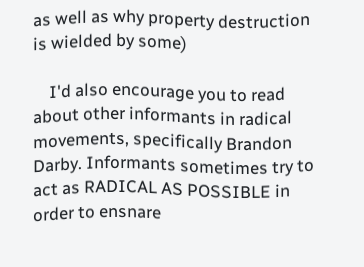as well as why property destruction is wielded by some)

    I'd also encourage you to read about other informants in radical movements, specifically Brandon Darby. Informants sometimes try to act as RADICAL AS POSSIBLE in order to ensnare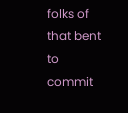folks of that bent to commit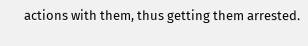actions with them, thus getting them arrested.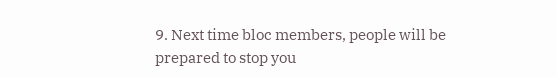9. Next time bloc members, people will be prepared to stop you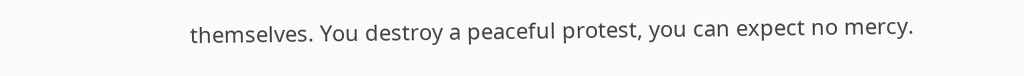themselves. You destroy a peaceful protest, you can expect no mercy.